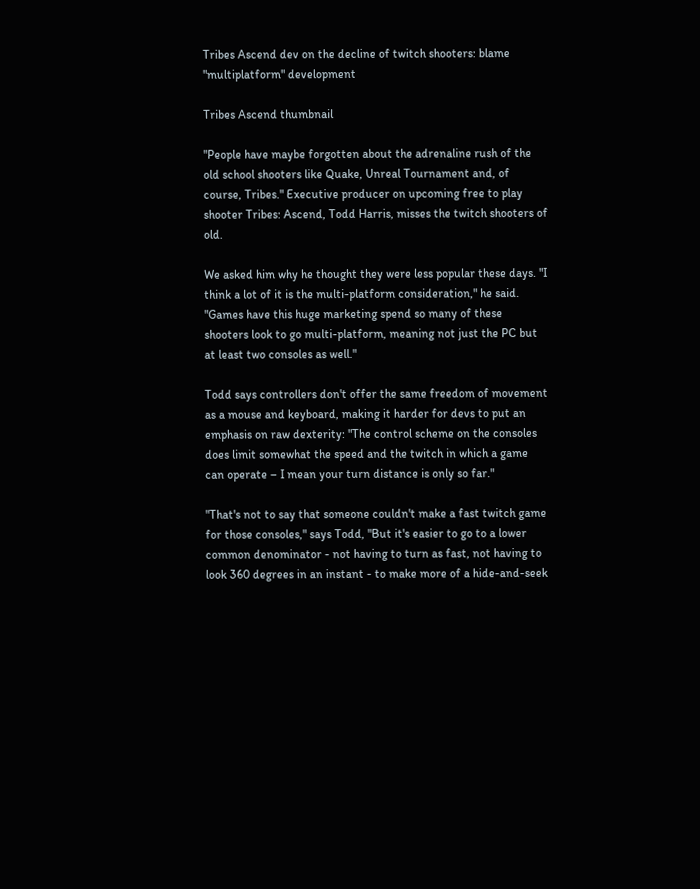Tribes Ascend dev on the decline of twitch shooters: blame "multiplatform" development

Tribes Ascend thumbnail

"People have maybe forgotten about the adrenaline rush of the old school shooters like Quake, Unreal Tournament and, of course, Tribes." Executive producer on upcoming free to play shooter Tribes: Ascend, Todd Harris, misses the twitch shooters of old.

We asked him why he thought they were less popular these days. "I think a lot of it is the multi-platform consideration," he said. "Games have this huge marketing spend so many of these shooters look to go multi-platform, meaning not just the PC but at least two consoles as well."

Todd says controllers don't offer the same freedom of movement as a mouse and keyboard, making it harder for devs to put an emphasis on raw dexterity: "The control scheme on the consoles does limit somewhat the speed and the twitch in which a game can operate – I mean your turn distance is only so far."

"That's not to say that someone couldn't make a fast twitch game for those consoles," says Todd, "But it's easier to go to a lower common denominator - not having to turn as fast, not having to look 360 degrees in an instant - to make more of a hide-and-seek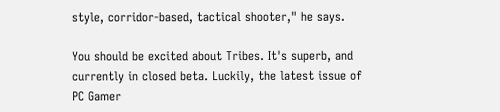style, corridor-based, tactical shooter," he says.

You should be excited about Tribes. It's superb, and currently in closed beta. Luckily, the latest issue of PC Gamer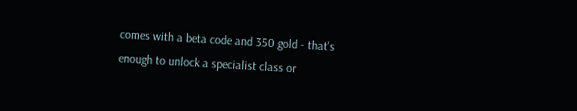comes with a beta code and 350 gold - that's enough to unlock a specialist class or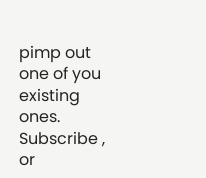pimp out one of you existing ones. Subscribe , or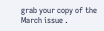grab your copy of the March issue .